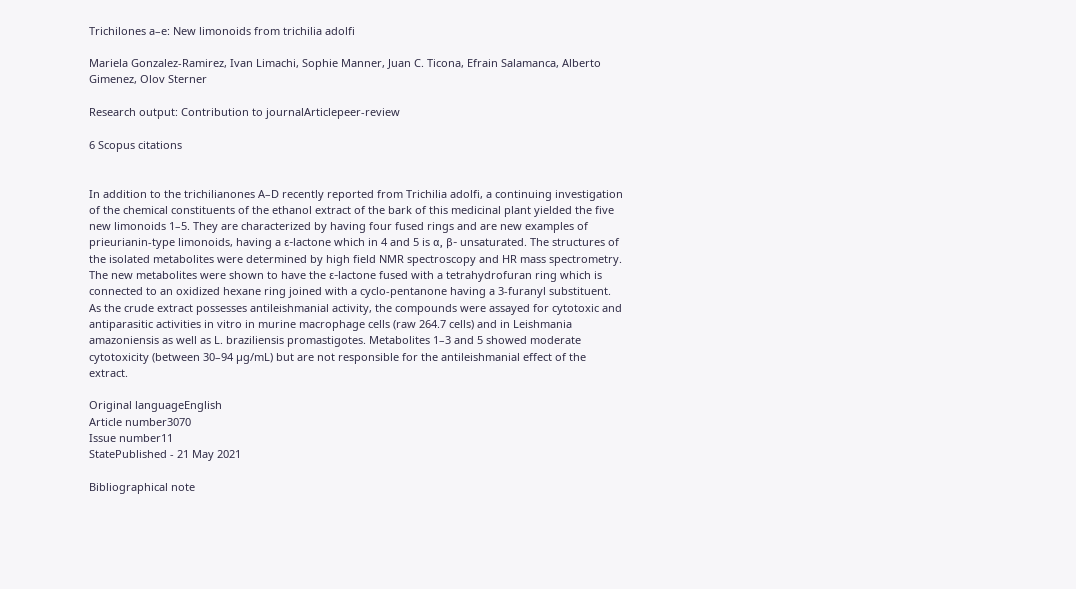Trichilones a–e: New limonoids from trichilia adolfi

Mariela Gonzalez-Ramirez, Ivan Limachi, Sophie Manner, Juan C. Ticona, Efrain Salamanca, Alberto Gimenez, Olov Sterner

Research output: Contribution to journalArticlepeer-review

6 Scopus citations


In addition to the trichilianones A–D recently reported from Trichilia adolfi, a continuing investigation of the chemical constituents of the ethanol extract of the bark of this medicinal plant yielded the five new limonoids 1–5. They are characterized by having four fused rings and are new examples of prieurianin-type limonoids, having a ε-lactone which in 4 and 5 is α, β- unsaturated. The structures of the isolated metabolites were determined by high field NMR spectroscopy and HR mass spectrometry. The new metabolites were shown to have the ε-lactone fused with a tetrahydrofuran ring which is connected to an oxidized hexane ring joined with a cyclo-pentanone having a 3-furanyl substituent. As the crude extract possesses antileishmanial activity, the compounds were assayed for cytotoxic and antiparasitic activities in vitro in murine macrophage cells (raw 264.7 cells) and in Leishmania amazoniensis as well as L. braziliensis promastigotes. Metabolites 1–3 and 5 showed moderate cytotoxicity (between 30–94 µg/mL) but are not responsible for the antileishmanial effect of the extract.

Original languageEnglish
Article number3070
Issue number11
StatePublished - 21 May 2021

Bibliographical note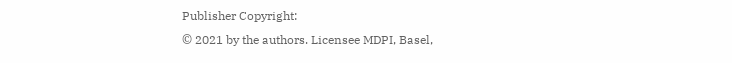Publisher Copyright:
© 2021 by the authors. Licensee MDPI, Basel,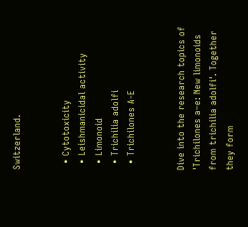Switzerland.


  • Cytotoxicity
  • Leishmanicidal activity
  • Limonoid
  • Trichilia adolfi
  • Trichilones A-E


Dive into the research topics of 'Trichilones a–e: New limonoids from trichilia adolfi'. Together they form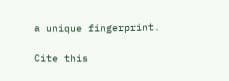a unique fingerprint.

Cite this